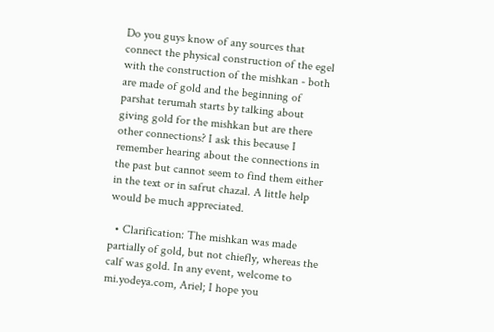Do you guys know of any sources that connect the physical construction of the egel with the construction of the mishkan - both are made of gold and the beginning of parshat terumah starts by talking about giving gold for the mishkan but are there other connections? I ask this because I remember hearing about the connections in the past but cannot seem to find them either in the text or in safrut chazal. A little help would be much appreciated.

  • Clarification: The mishkan was made partially of gold, but not chiefly, whereas the calf was gold. In any event, welcome to mi.yodeya.com, Ariel; I hope you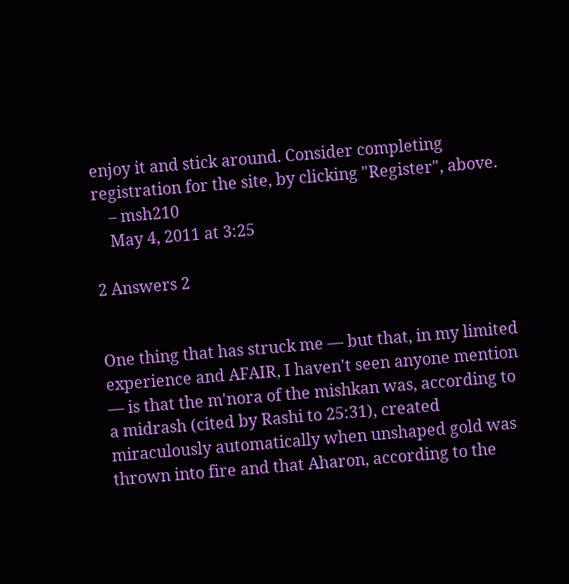enjoy it and stick around. Consider completing registration for the site, by clicking "Register", above.
    – msh210
    May 4, 2011 at 3:25

2 Answers 2


One thing that has struck me — but that, in my limited experience and AFAIR, I haven't seen anyone mention — is that the m'nora of the mishkan was, according to a midrash (cited by Rashi to 25:31), created miraculously automatically when unshaped gold was thrown into fire and that Aharon, according to the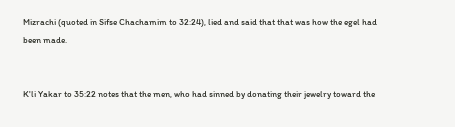Mizrachi (quoted in Sifse Chachamim to 32:24), lied and said that that was how the egel had been made.


K'li Yakar to 35:22 notes that the men, who had sinned by donating their jewelry toward the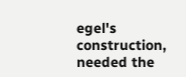egel's construction, needed the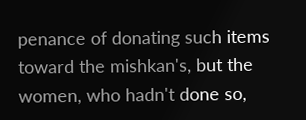penance of donating such items toward the mishkan's, but the women, who hadn't done so,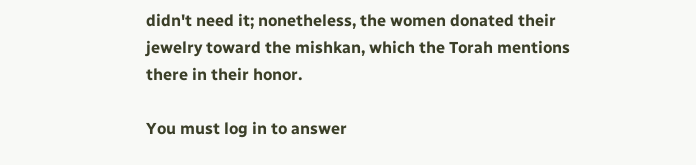didn't need it; nonetheless, the women donated their jewelry toward the mishkan, which the Torah mentions there in their honor.

You must log in to answer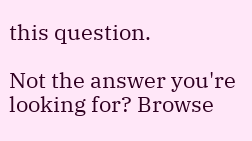this question.

Not the answer you're looking for? Browse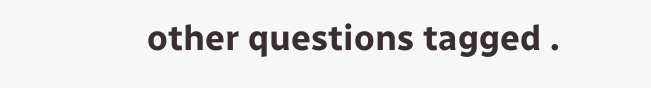other questions tagged .